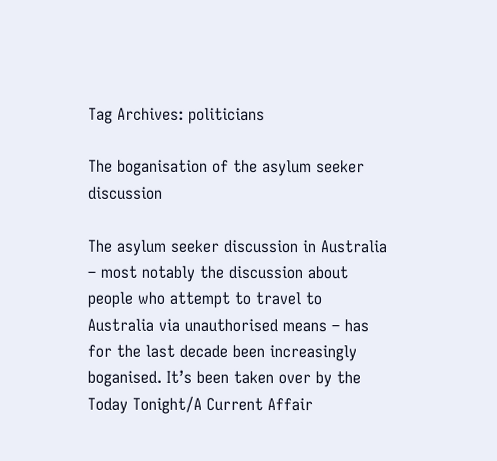Tag Archives: politicians

The boganisation of the asylum seeker discussion

The asylum seeker discussion in Australia – most notably the discussion about people who attempt to travel to Australia via unauthorised means – has for the last decade been increasingly boganised. It’s been taken over by the Today Tonight/A Current Affair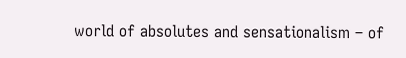world of absolutes and sensationalism – of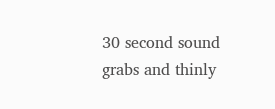30 second sound grabs and thinly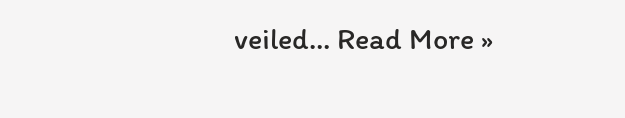veiled… Read More »